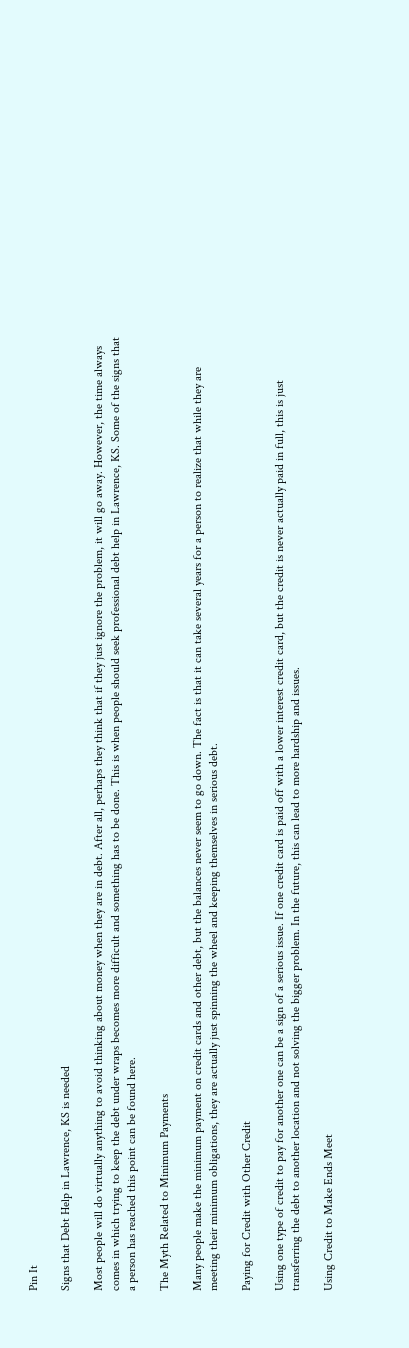Pin It

Signs that Debt Help in Lawrence, KS is needed

Most people will do virtually anything to avoid thinking about money when they are in debt. After all, perhaps they think that if they just ignore the problem, it will go away. However, the time always comes in which trying to keep the debt under wraps becomes more difficult and something has to be done. This is when people should seek professional debt help in Lawrence, KS. Some of the signs that a person has reached this point can be found here.

The Myth Related to Minimum Payments

Many people make the minimum payment on credit cards and other debt, but the balances never seem to go down. The fact is that it can take several years for a person to realize that while they are meeting their minimum obligations, they are actually just spinning the wheel and keeping themselves in serious debt.

Paying for Credit with Other Credit

Using one type of credit to pay for another one can be a sign of a serious issue. If one credit card is paid off with a lower interest credit card, but the credit is never actually paid in full, this is just transferring the debt to another location and not solving the bigger problem. In the future, this can lead to more hardship and issues.

Using Credit to Make Ends Meet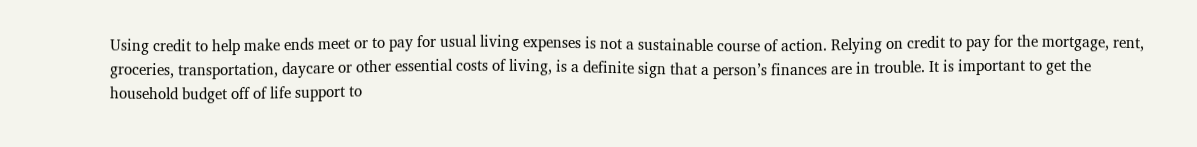Using credit to help make ends meet or to pay for usual living expenses is not a sustainable course of action. Relying on credit to pay for the mortgage, rent, groceries, transportation, daycare or other essential costs of living, is a definite sign that a person’s finances are in trouble. It is important to get the household budget off of life support to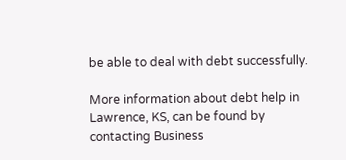be able to deal with debt successfully.

More information about debt help in Lawrence, KS, can be found by contacting Business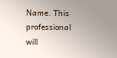Name. This professional will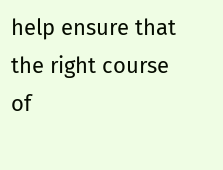help ensure that the right course of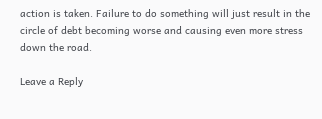action is taken. Failure to do something will just result in the circle of debt becoming worse and causing even more stress down the road.

Leave a Reply